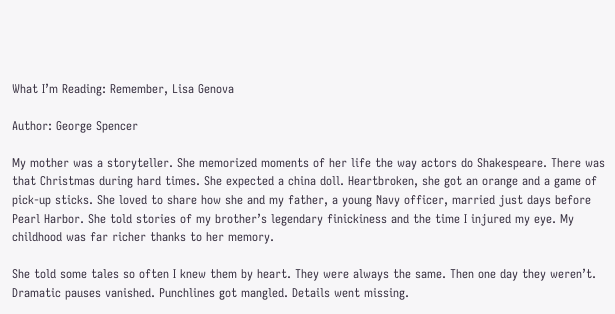What I’m Reading: Remember, Lisa Genova

Author: George Spencer

My mother was a storyteller. She memorized moments of her life the way actors do Shakespeare. There was that Christmas during hard times. She expected a china doll. Heartbroken, she got an orange and a game of pick-up sticks. She loved to share how she and my father, a young Navy officer, married just days before Pearl Harbor. She told stories of my brother’s legendary finickiness and the time I injured my eye. My childhood was far richer thanks to her memory.

She told some tales so often I knew them by heart. They were always the same. Then one day they weren’t. Dramatic pauses vanished. Punchlines got mangled. Details went missing.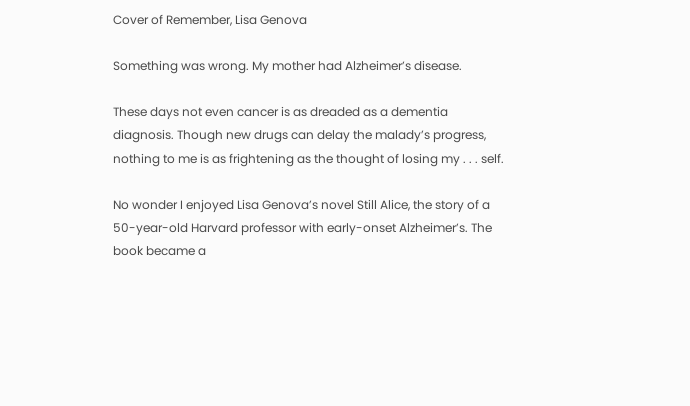Cover of Remember, Lisa Genova

Something was wrong. My mother had Alzheimer’s disease.

These days not even cancer is as dreaded as a dementia diagnosis. Though new drugs can delay the malady’s progress, nothing to me is as frightening as the thought of losing my . . . self.

No wonder I enjoyed Lisa Genova’s novel Still Alice, the story of a 50-year-old Harvard professor with early-onset Alzheimer’s. The book became a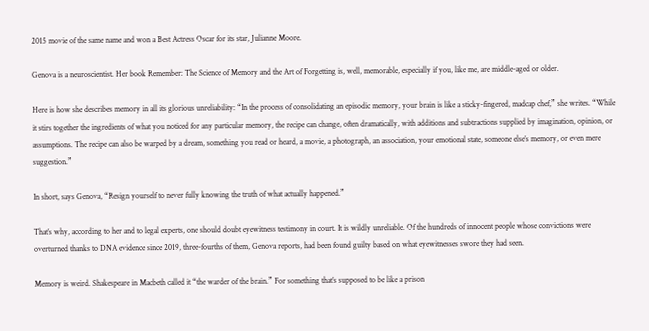2015 movie of the same name and won a Best Actress Oscar for its star, Julianne Moore.

Genova is a neuroscientist. Her book Remember: The Science of Memory and the Art of Forgetting is, well, memorable, especially if you, like me, are middle-aged or older.

Here is how she describes memory in all its glorious unreliability: “In the process of consolidating an episodic memory, your brain is like a sticky-fingered, madcap chef,” she writes. “While it stirs together the ingredients of what you noticed for any particular memory, the recipe can change, often dramatically, with additions and subtractions supplied by imagination, opinion, or assumptions. The recipe can also be warped by a dream, something you read or heard, a movie, a photograph, an association, your emotional state, someone else’s memory, or even mere suggestion.”

In short, says Genova, “Resign yourself to never fully knowing the truth of what actually happened.”

That’s why, according to her and to legal experts, one should doubt eyewitness testimony in court. It is wildly unreliable. Of the hundreds of innocent people whose convictions were overturned thanks to DNA evidence since 2019, three-fourths of them, Genova reports, had been found guilty based on what eyewitnesses swore they had seen.

Memory is weird. Shakespeare in Macbeth called it “the warder of the brain.” For something that’s supposed to be like a prison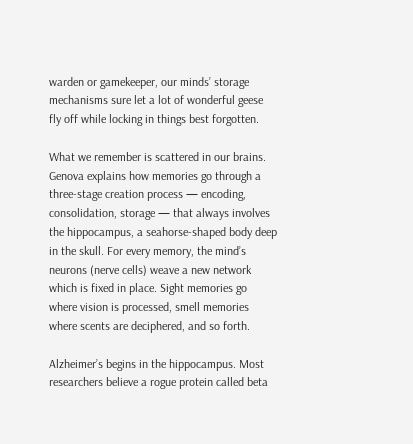warden or gamekeeper, our minds’ storage mechanisms sure let a lot of wonderful geese fly off while locking in things best forgotten.

What we remember is scattered in our brains. Genova explains how memories go through a three-stage creation process — encoding, consolidation, storage — that always involves the hippocampus, a seahorse-shaped body deep in the skull. For every memory, the mind’s neurons (nerve cells) weave a new network which is fixed in place. Sight memories go where vision is processed, smell memories where scents are deciphered, and so forth.

Alzheimer’s begins in the hippocampus. Most researchers believe a rogue protein called beta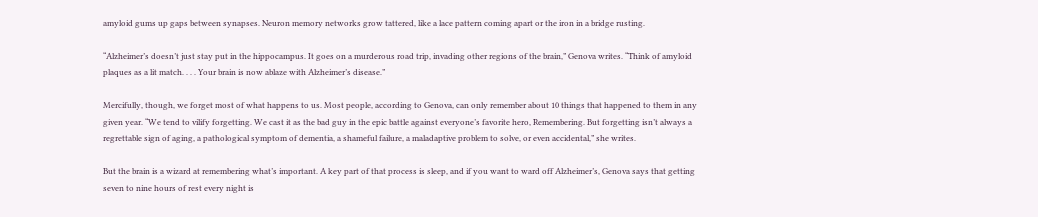amyloid gums up gaps between synapses. Neuron memory networks grow tattered, like a lace pattern coming apart or the iron in a bridge rusting.

“Alzheimer’s doesn’t just stay put in the hippocampus. It goes on a murderous road trip, invading other regions of the brain,” Genova writes. “Think of amyloid plaques as a lit match. . . . Your brain is now ablaze with Alzheimer’s disease.”

Mercifully, though, we forget most of what happens to us. Most people, according to Genova, can only remember about 10 things that happened to them in any given year. “We tend to vilify forgetting. We cast it as the bad guy in the epic battle against everyone’s favorite hero, Remembering. But forgetting isn’t always a regrettable sign of aging, a pathological symptom of dementia, a shameful failure, a maladaptive problem to solve, or even accidental,” she writes.

But the brain is a wizard at remembering what’s important. A key part of that process is sleep, and if you want to ward off Alzheimer’s, Genova says that getting seven to nine hours of rest every night is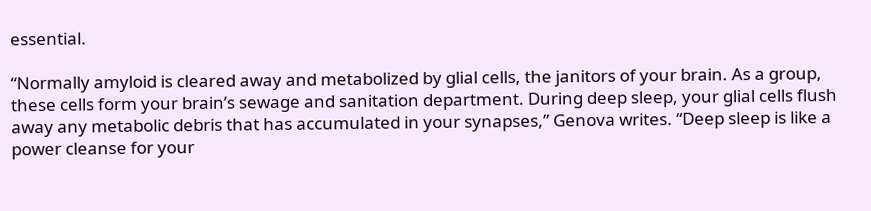essential.

“Normally amyloid is cleared away and metabolized by glial cells, the janitors of your brain. As a group, these cells form your brain’s sewage and sanitation department. During deep sleep, your glial cells flush away any metabolic debris that has accumulated in your synapses,” Genova writes. “Deep sleep is like a power cleanse for your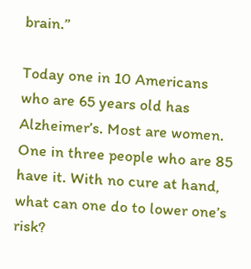brain.”

Today one in 10 Americans who are 65 years old has Alzheimer’s. Most are women. One in three people who are 85 have it. With no cure at hand, what can one do to lower one’s risk?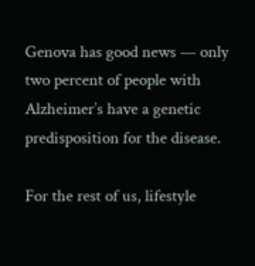Genova has good news — only two percent of people with Alzheimer’s have a genetic predisposition for the disease.

For the rest of us, lifestyle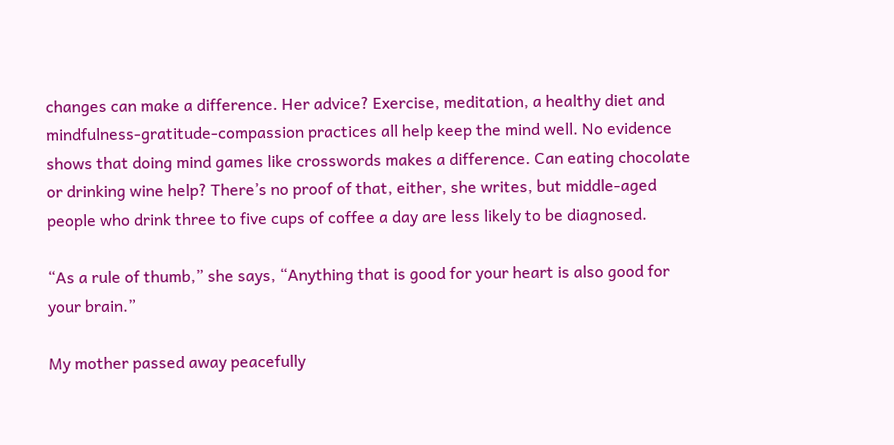changes can make a difference. Her advice? Exercise, meditation, a healthy diet and mindfulness-gratitude-compassion practices all help keep the mind well. No evidence shows that doing mind games like crosswords makes a difference. Can eating chocolate or drinking wine help? There’s no proof of that, either, she writes, but middle-aged people who drink three to five cups of coffee a day are less likely to be diagnosed.

“As a rule of thumb,” she says, “Anything that is good for your heart is also good for your brain.”

My mother passed away peacefully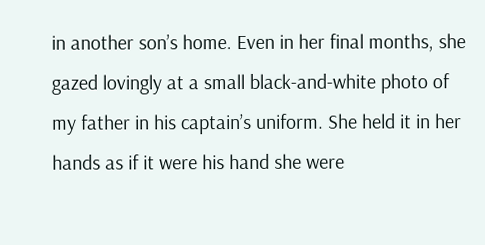in another son’s home. Even in her final months, she gazed lovingly at a small black-and-white photo of my father in his captain’s uniform. She held it in her hands as if it were his hand she were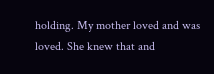holding. My mother loved and was loved. She knew that and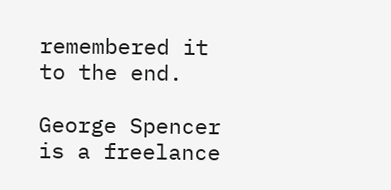remembered it to the end.

George Spencer is a freelance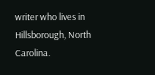writer who lives in Hillsborough, North Carolina.